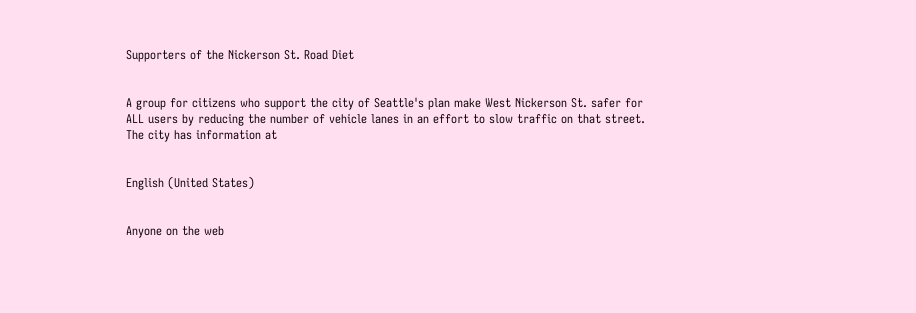Supporters of the Nickerson St. Road Diet


A group for citizens who support the city of Seattle's plan make West Nickerson St. safer for ALL users by reducing the number of vehicle lanes in an effort to slow traffic on that street.
The city has information at


English (United States)


Anyone on the web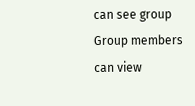can see group
Group members
can view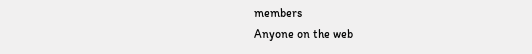members
Anyone on the web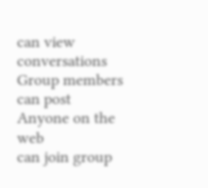can view conversations
Group members
can post
Anyone on the web
can join group